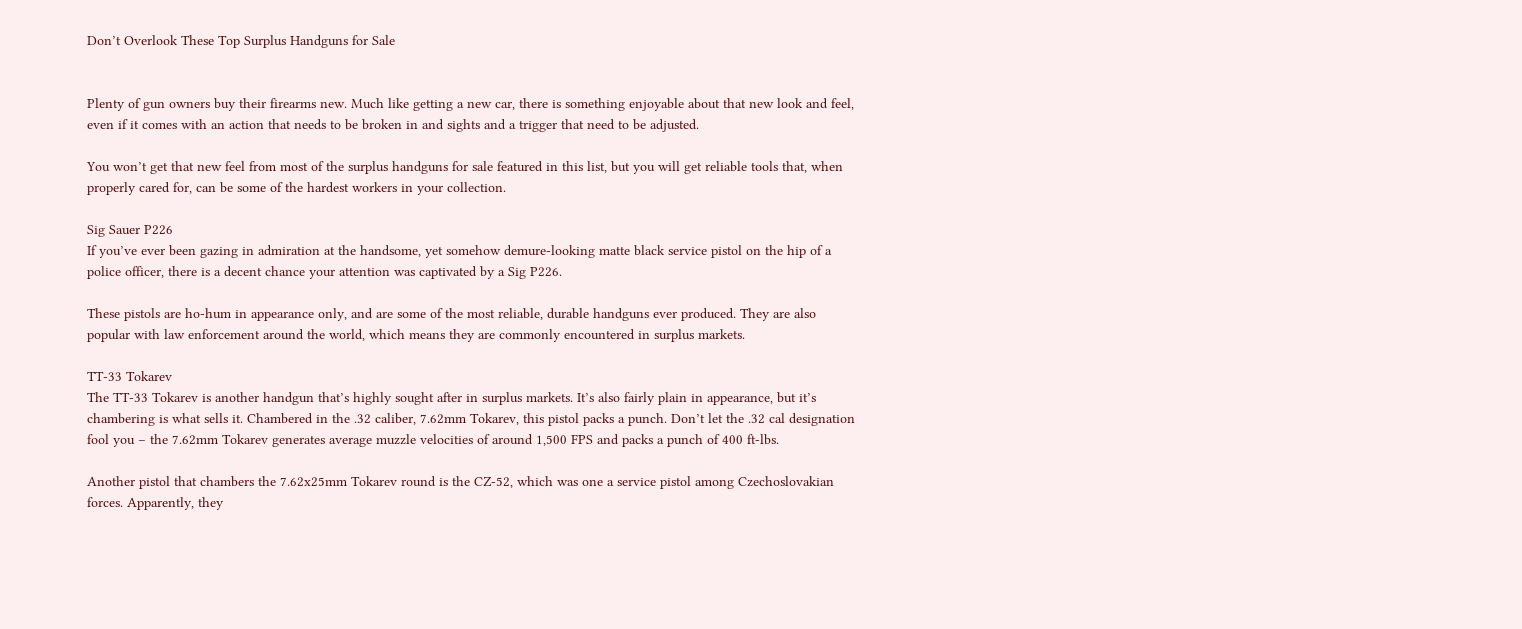Don’t Overlook These Top Surplus Handguns for Sale


Plenty of gun owners buy their firearms new. Much like getting a new car, there is something enjoyable about that new look and feel, even if it comes with an action that needs to be broken in and sights and a trigger that need to be adjusted.

You won’t get that new feel from most of the surplus handguns for sale featured in this list, but you will get reliable tools that, when properly cared for, can be some of the hardest workers in your collection.

Sig Sauer P226
If you’ve ever been gazing in admiration at the handsome, yet somehow demure-looking matte black service pistol on the hip of a police officer, there is a decent chance your attention was captivated by a Sig P226.

These pistols are ho-hum in appearance only, and are some of the most reliable, durable handguns ever produced. They are also popular with law enforcement around the world, which means they are commonly encountered in surplus markets.

TT-33 Tokarev
The TT-33 Tokarev is another handgun that’s highly sought after in surplus markets. It’s also fairly plain in appearance, but it’s chambering is what sells it. Chambered in the .32 caliber, 7.62mm Tokarev, this pistol packs a punch. Don’t let the .32 cal designation fool you – the 7.62mm Tokarev generates average muzzle velocities of around 1,500 FPS and packs a punch of 400 ft-lbs.

Another pistol that chambers the 7.62x25mm Tokarev round is the CZ-52, which was one a service pistol among Czechoslovakian forces. Apparently, they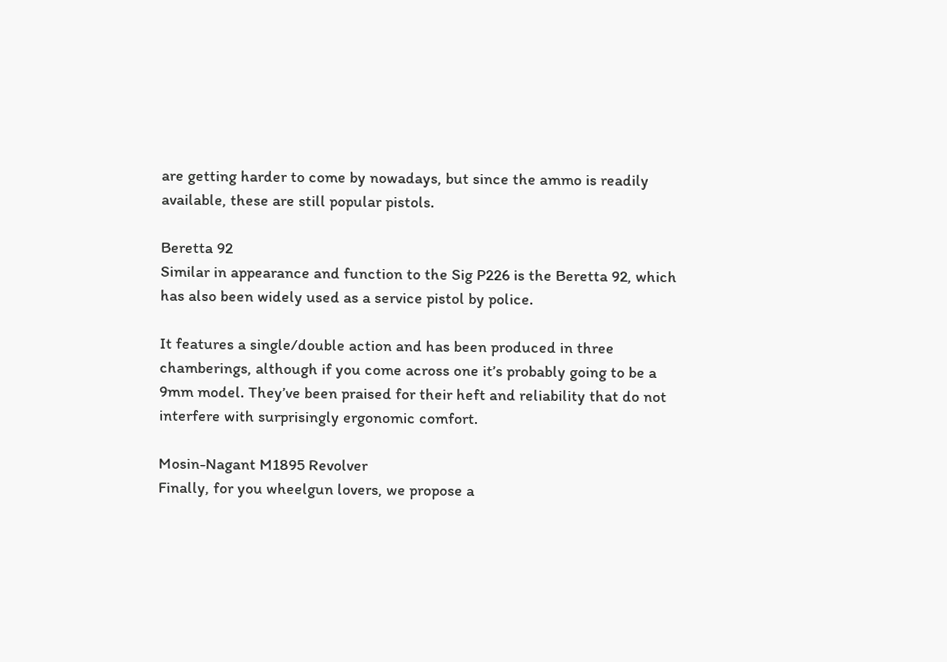are getting harder to come by nowadays, but since the ammo is readily available, these are still popular pistols.

Beretta 92
Similar in appearance and function to the Sig P226 is the Beretta 92, which has also been widely used as a service pistol by police.

It features a single/double action and has been produced in three chamberings, although if you come across one it’s probably going to be a 9mm model. They’ve been praised for their heft and reliability that do not interfere with surprisingly ergonomic comfort.

Mosin-Nagant M1895 Revolver
Finally, for you wheelgun lovers, we propose a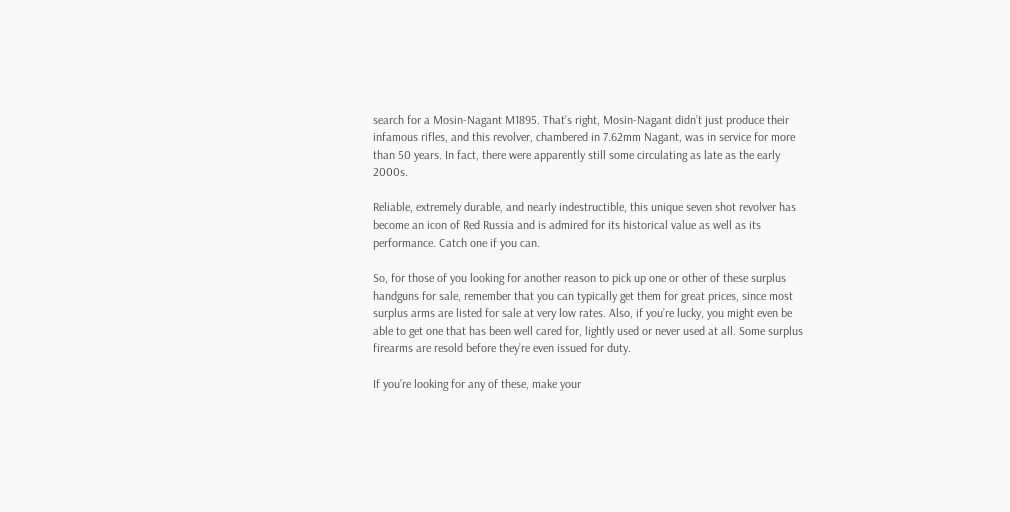search for a Mosin-Nagant M1895. That’s right, Mosin-Nagant didn’t just produce their infamous rifles, and this revolver, chambered in 7.62mm Nagant, was in service for more than 50 years. In fact, there were apparently still some circulating as late as the early 2000s.

Reliable, extremely durable, and nearly indestructible, this unique seven shot revolver has become an icon of Red Russia and is admired for its historical value as well as its performance. Catch one if you can.

So, for those of you looking for another reason to pick up one or other of these surplus handguns for sale, remember that you can typically get them for great prices, since most surplus arms are listed for sale at very low rates. Also, if you’re lucky, you might even be able to get one that has been well cared for, lightly used or never used at all. Some surplus firearms are resold before they’re even issued for duty.

If you’re looking for any of these, make your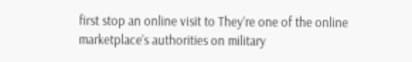first stop an online visit to They’re one of the online marketplace’s authorities on military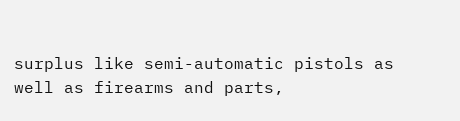surplus like semi-automatic pistols as well as firearms and parts,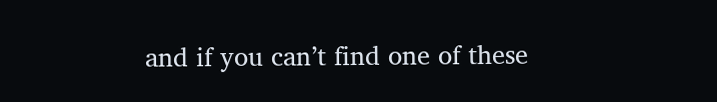and if you can’t find one of these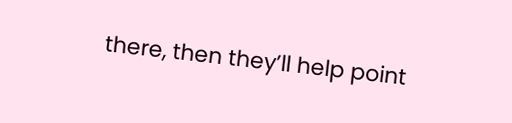there, then they’ll help point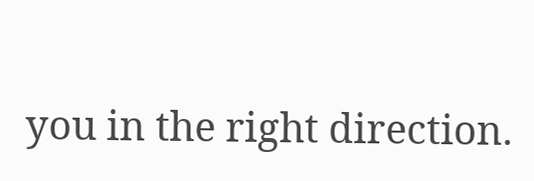you in the right direction.